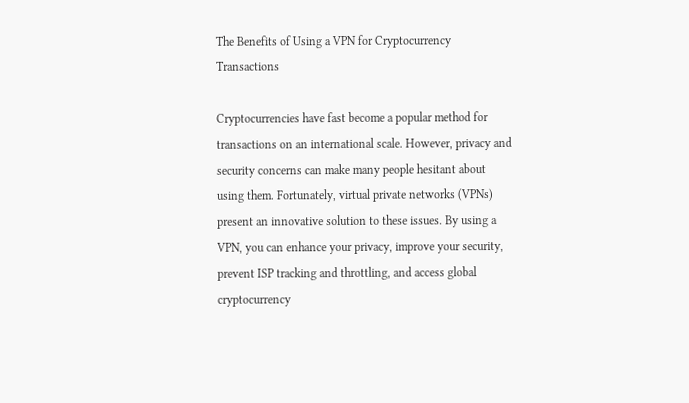The Benefits of Using a VPN for Cryptocurrency Transactions

Cryptocurrencies have fast become a popular method for transactions on an international scale. However, privacy and security concerns can make many people hesitant about using them. Fortunately, virtual private networks (VPNs) present an innovative solution to these issues. By using a VPN, you can enhance your privacy, improve your security, prevent ISP tracking and throttling, and access global cryptocurrency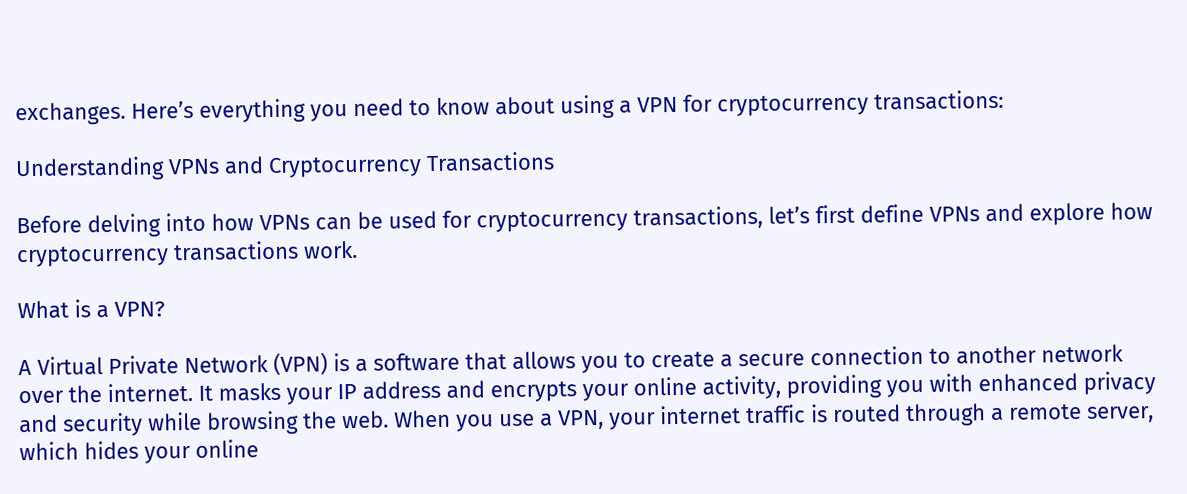exchanges. Here’s everything you need to know about using a VPN for cryptocurrency transactions:

Understanding VPNs and Cryptocurrency Transactions

Before delving into how VPNs can be used for cryptocurrency transactions, let’s first define VPNs and explore how cryptocurrency transactions work.

What is a VPN?

A Virtual Private Network (VPN) is a software that allows you to create a secure connection to another network over the internet. It masks your IP address and encrypts your online activity, providing you with enhanced privacy and security while browsing the web. When you use a VPN, your internet traffic is routed through a remote server, which hides your online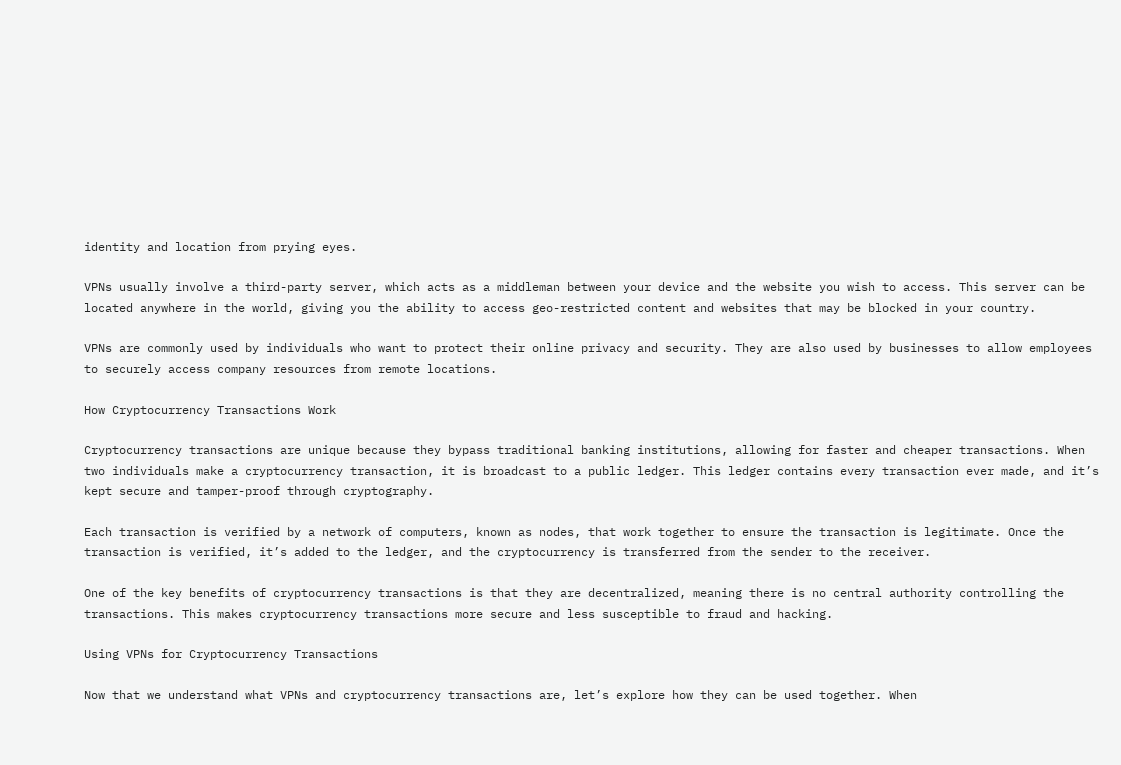identity and location from prying eyes.

VPNs usually involve a third-party server, which acts as a middleman between your device and the website you wish to access. This server can be located anywhere in the world, giving you the ability to access geo-restricted content and websites that may be blocked in your country.

VPNs are commonly used by individuals who want to protect their online privacy and security. They are also used by businesses to allow employees to securely access company resources from remote locations.

How Cryptocurrency Transactions Work

Cryptocurrency transactions are unique because they bypass traditional banking institutions, allowing for faster and cheaper transactions. When two individuals make a cryptocurrency transaction, it is broadcast to a public ledger. This ledger contains every transaction ever made, and it’s kept secure and tamper-proof through cryptography.

Each transaction is verified by a network of computers, known as nodes, that work together to ensure the transaction is legitimate. Once the transaction is verified, it’s added to the ledger, and the cryptocurrency is transferred from the sender to the receiver.

One of the key benefits of cryptocurrency transactions is that they are decentralized, meaning there is no central authority controlling the transactions. This makes cryptocurrency transactions more secure and less susceptible to fraud and hacking.

Using VPNs for Cryptocurrency Transactions

Now that we understand what VPNs and cryptocurrency transactions are, let’s explore how they can be used together. When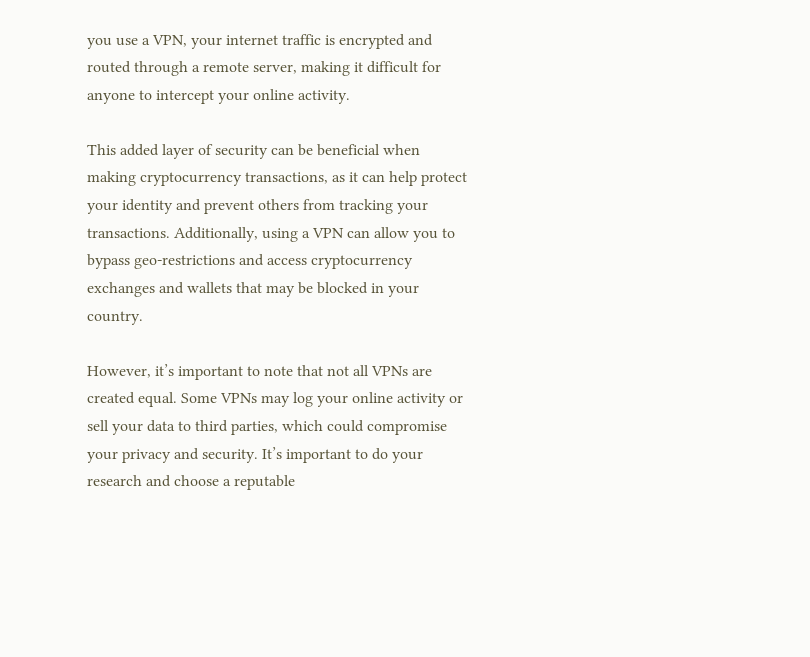you use a VPN, your internet traffic is encrypted and routed through a remote server, making it difficult for anyone to intercept your online activity.

This added layer of security can be beneficial when making cryptocurrency transactions, as it can help protect your identity and prevent others from tracking your transactions. Additionally, using a VPN can allow you to bypass geo-restrictions and access cryptocurrency exchanges and wallets that may be blocked in your country.

However, it’s important to note that not all VPNs are created equal. Some VPNs may log your online activity or sell your data to third parties, which could compromise your privacy and security. It’s important to do your research and choose a reputable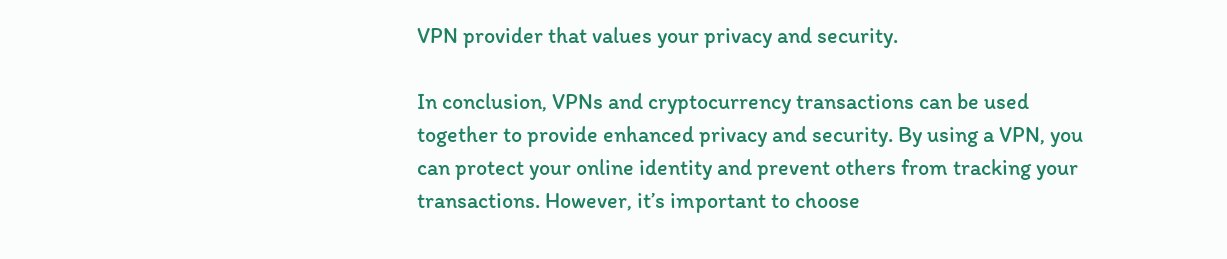VPN provider that values your privacy and security.

In conclusion, VPNs and cryptocurrency transactions can be used together to provide enhanced privacy and security. By using a VPN, you can protect your online identity and prevent others from tracking your transactions. However, it’s important to choose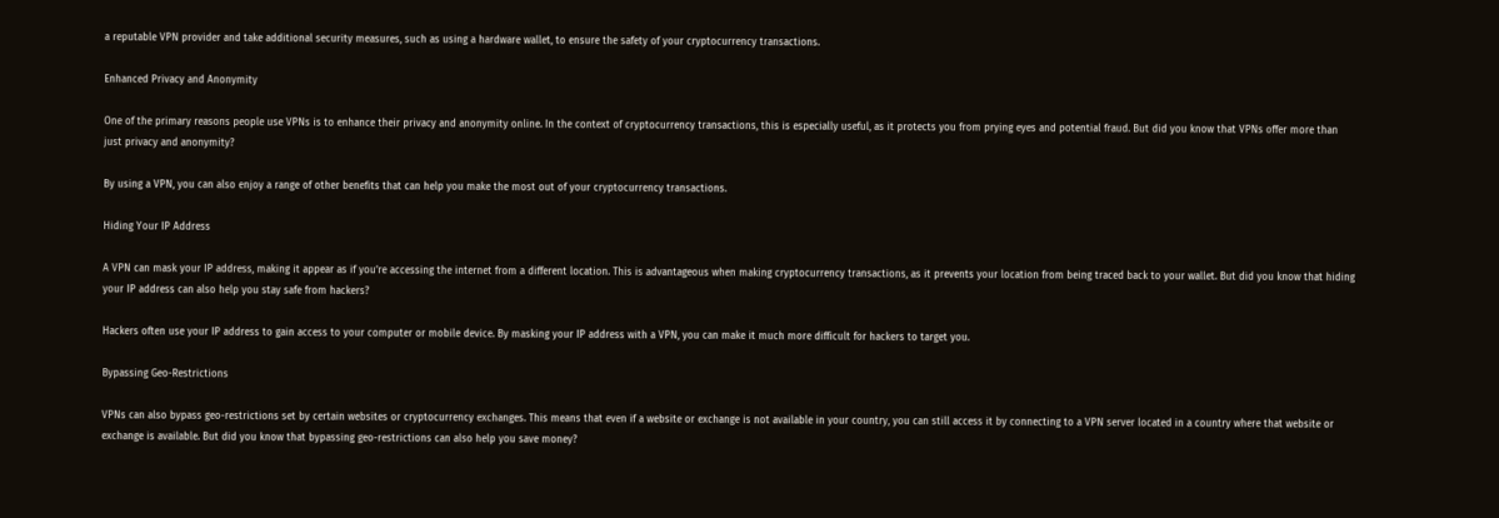a reputable VPN provider and take additional security measures, such as using a hardware wallet, to ensure the safety of your cryptocurrency transactions.

Enhanced Privacy and Anonymity

One of the primary reasons people use VPNs is to enhance their privacy and anonymity online. In the context of cryptocurrency transactions, this is especially useful, as it protects you from prying eyes and potential fraud. But did you know that VPNs offer more than just privacy and anonymity?

By using a VPN, you can also enjoy a range of other benefits that can help you make the most out of your cryptocurrency transactions.

Hiding Your IP Address

A VPN can mask your IP address, making it appear as if you’re accessing the internet from a different location. This is advantageous when making cryptocurrency transactions, as it prevents your location from being traced back to your wallet. But did you know that hiding your IP address can also help you stay safe from hackers?

Hackers often use your IP address to gain access to your computer or mobile device. By masking your IP address with a VPN, you can make it much more difficult for hackers to target you.

Bypassing Geo-Restrictions

VPNs can also bypass geo-restrictions set by certain websites or cryptocurrency exchanges. This means that even if a website or exchange is not available in your country, you can still access it by connecting to a VPN server located in a country where that website or exchange is available. But did you know that bypassing geo-restrictions can also help you save money?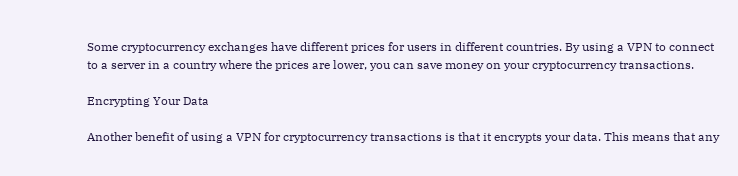Some cryptocurrency exchanges have different prices for users in different countries. By using a VPN to connect to a server in a country where the prices are lower, you can save money on your cryptocurrency transactions.

Encrypting Your Data

Another benefit of using a VPN for cryptocurrency transactions is that it encrypts your data. This means that any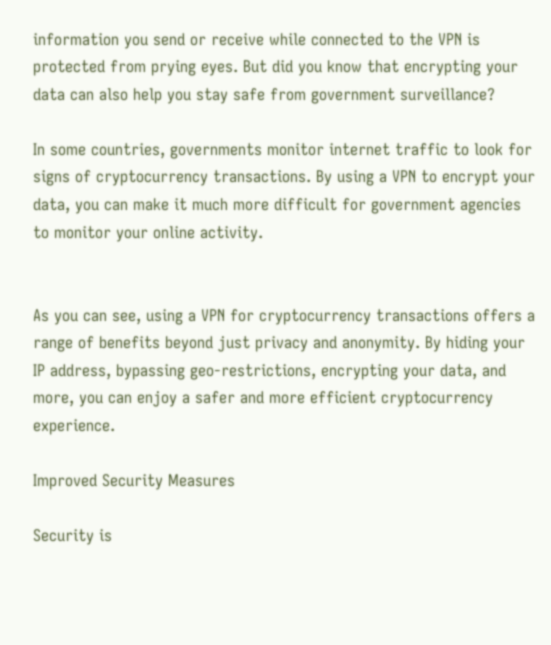information you send or receive while connected to the VPN is protected from prying eyes. But did you know that encrypting your data can also help you stay safe from government surveillance?

In some countries, governments monitor internet traffic to look for signs of cryptocurrency transactions. By using a VPN to encrypt your data, you can make it much more difficult for government agencies to monitor your online activity.


As you can see, using a VPN for cryptocurrency transactions offers a range of benefits beyond just privacy and anonymity. By hiding your IP address, bypassing geo-restrictions, encrypting your data, and more, you can enjoy a safer and more efficient cryptocurrency experience.

Improved Security Measures

Security is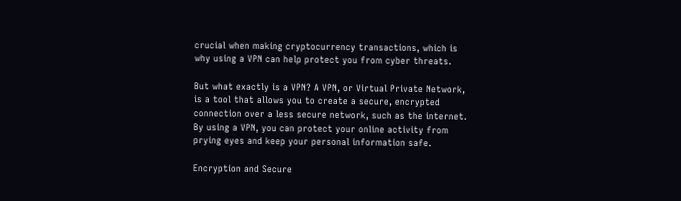crucial when making cryptocurrency transactions, which is why using a VPN can help protect you from cyber threats.

But what exactly is a VPN? A VPN, or Virtual Private Network, is a tool that allows you to create a secure, encrypted connection over a less secure network, such as the internet. By using a VPN, you can protect your online activity from prying eyes and keep your personal information safe.

Encryption and Secure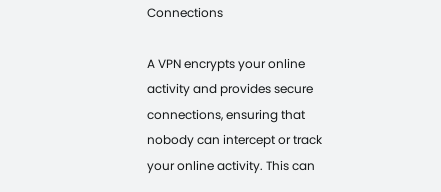Connections

A VPN encrypts your online activity and provides secure connections, ensuring that nobody can intercept or track your online activity. This can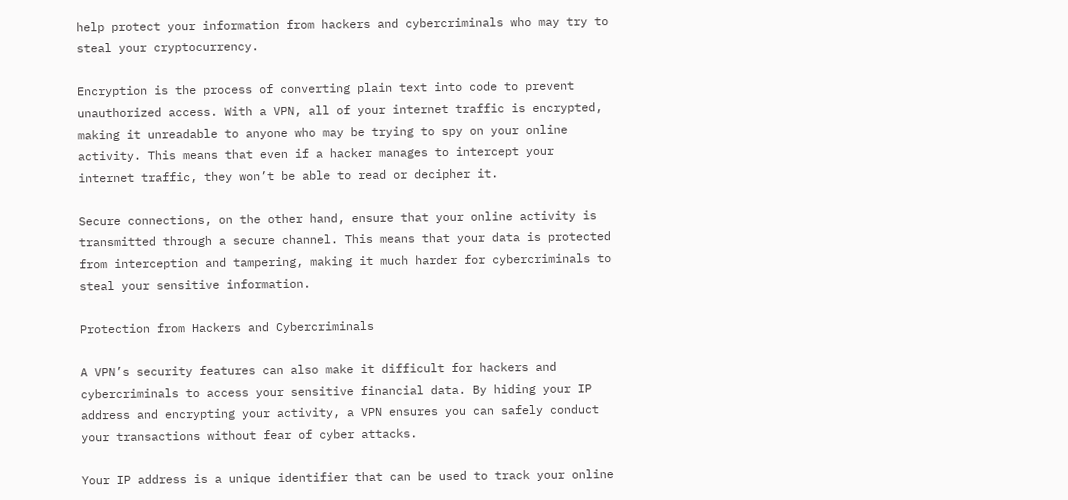help protect your information from hackers and cybercriminals who may try to steal your cryptocurrency.

Encryption is the process of converting plain text into code to prevent unauthorized access. With a VPN, all of your internet traffic is encrypted, making it unreadable to anyone who may be trying to spy on your online activity. This means that even if a hacker manages to intercept your internet traffic, they won’t be able to read or decipher it.

Secure connections, on the other hand, ensure that your online activity is transmitted through a secure channel. This means that your data is protected from interception and tampering, making it much harder for cybercriminals to steal your sensitive information.

Protection from Hackers and Cybercriminals

A VPN’s security features can also make it difficult for hackers and cybercriminals to access your sensitive financial data. By hiding your IP address and encrypting your activity, a VPN ensures you can safely conduct your transactions without fear of cyber attacks.

Your IP address is a unique identifier that can be used to track your online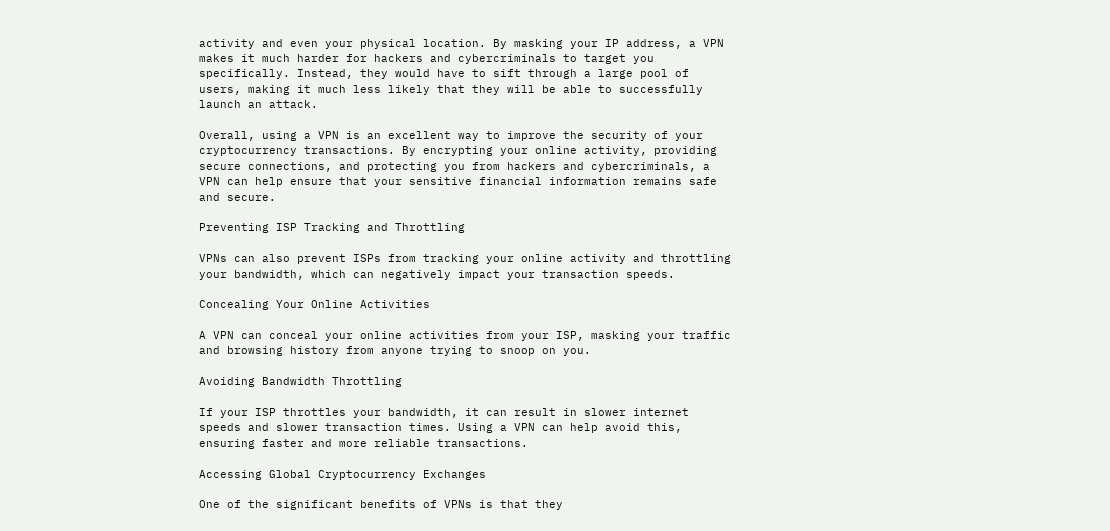activity and even your physical location. By masking your IP address, a VPN makes it much harder for hackers and cybercriminals to target you specifically. Instead, they would have to sift through a large pool of users, making it much less likely that they will be able to successfully launch an attack.

Overall, using a VPN is an excellent way to improve the security of your cryptocurrency transactions. By encrypting your online activity, providing secure connections, and protecting you from hackers and cybercriminals, a VPN can help ensure that your sensitive financial information remains safe and secure.

Preventing ISP Tracking and Throttling

VPNs can also prevent ISPs from tracking your online activity and throttling your bandwidth, which can negatively impact your transaction speeds.

Concealing Your Online Activities

A VPN can conceal your online activities from your ISP, masking your traffic and browsing history from anyone trying to snoop on you.

Avoiding Bandwidth Throttling

If your ISP throttles your bandwidth, it can result in slower internet speeds and slower transaction times. Using a VPN can help avoid this, ensuring faster and more reliable transactions.

Accessing Global Cryptocurrency Exchanges

One of the significant benefits of VPNs is that they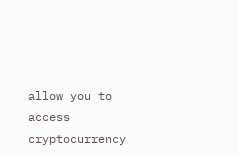allow you to access cryptocurrency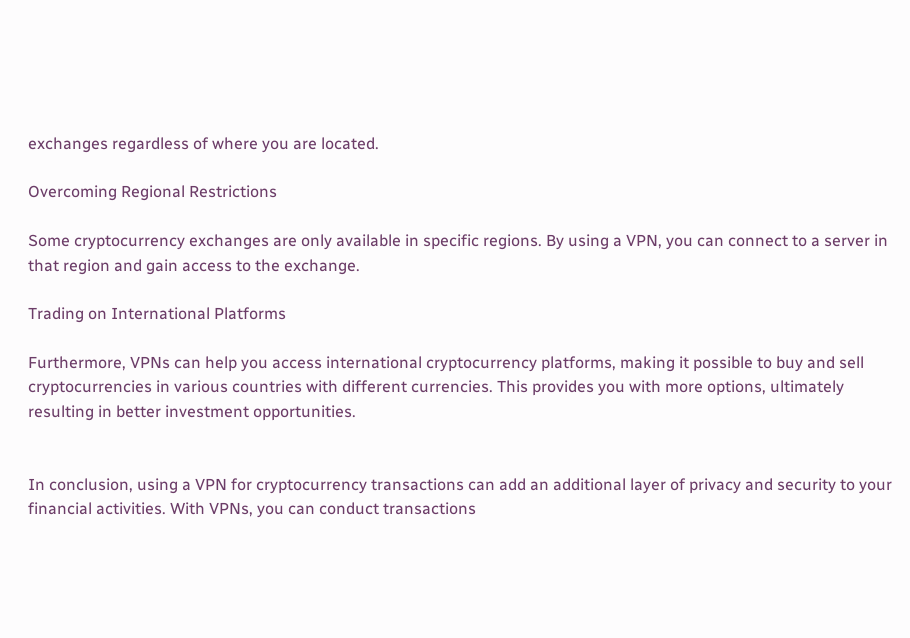exchanges regardless of where you are located.

Overcoming Regional Restrictions

Some cryptocurrency exchanges are only available in specific regions. By using a VPN, you can connect to a server in that region and gain access to the exchange.

Trading on International Platforms

Furthermore, VPNs can help you access international cryptocurrency platforms, making it possible to buy and sell cryptocurrencies in various countries with different currencies. This provides you with more options, ultimately resulting in better investment opportunities.


In conclusion, using a VPN for cryptocurrency transactions can add an additional layer of privacy and security to your financial activities. With VPNs, you can conduct transactions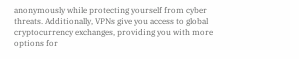anonymously while protecting yourself from cyber threats. Additionally, VPNs give you access to global cryptocurrency exchanges, providing you with more options for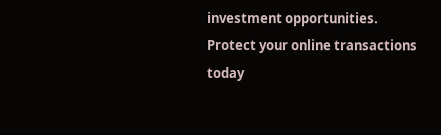investment opportunities. Protect your online transactions today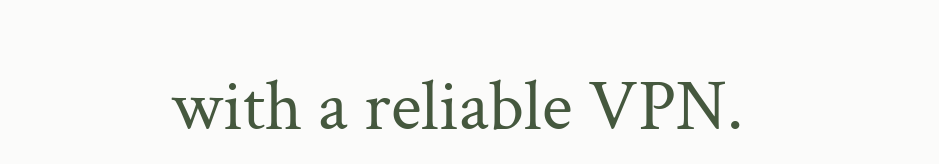with a reliable VPN.